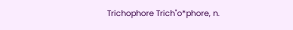Trichophore Trich"o*phore, n.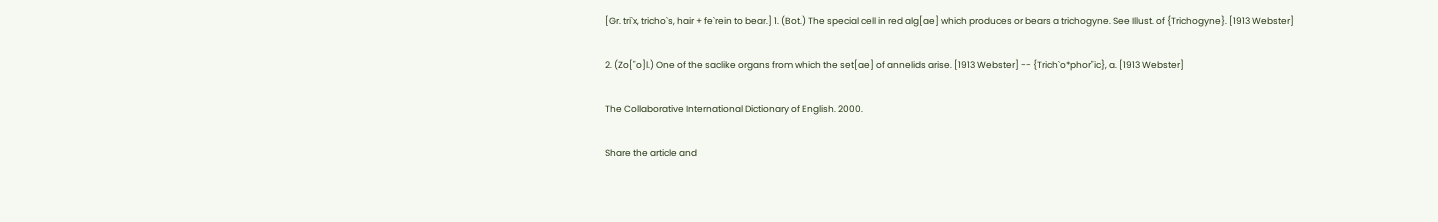[Gr. tri`x, tricho`s, hair + fe`rein to bear.] 1. (Bot.) The special cell in red alg[ae] which produces or bears a trichogyne. See Illust. of {Trichogyne}. [1913 Webster]

2. (Zo["o]l.) One of the saclike organs from which the set[ae] of annelids arise. [1913 Webster] -- {Trich`o*phor"ic}, a. [1913 Webster]

The Collaborative International Dictionary of English. 2000.

Share the article and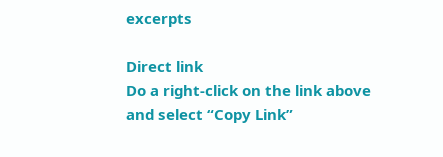excerpts

Direct link
Do a right-click on the link above
and select “Copy Link”